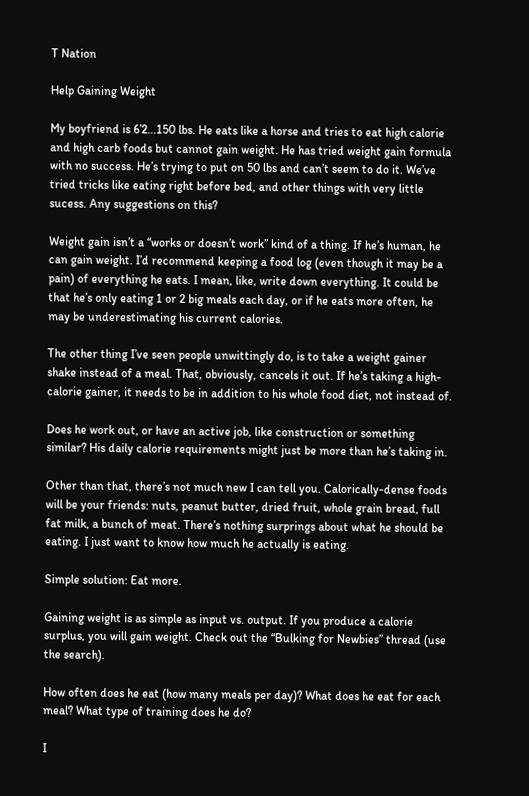T Nation

Help Gaining Weight

My boyfriend is 6’2…150 lbs. He eats like a horse and tries to eat high calorie and high carb foods but cannot gain weight. He has tried weight gain formula with no success. He’s trying to put on 50 lbs and can’t seem to do it. We’ve tried tricks like eating right before bed, and other things with very little sucess. Any suggestions on this?

Weight gain isn’t a “works or doesn’t work” kind of a thing. If he’s human, he can gain weight. I’d recommend keeping a food log (even though it may be a pain) of everything he eats. I mean, like, write down everything. It could be that he’s only eating 1 or 2 big meals each day, or if he eats more often, he may be underestimating his current calories.

The other thing I’ve seen people unwittingly do, is to take a weight gainer shake instead of a meal. That, obviously, cancels it out. If he’s taking a high-calorie gainer, it needs to be in addition to his whole food diet, not instead of.

Does he work out, or have an active job, like construction or something similar? His daily calorie requirements might just be more than he’s taking in.

Other than that, there’s not much new I can tell you. Calorically-dense foods will be your friends: nuts, peanut butter, dried fruit, whole grain bread, full fat milk, a bunch of meat. There’s nothing surprings about what he should be eating. I just want to know how much he actually is eating.

Simple solution: Eat more.

Gaining weight is as simple as input vs. output. If you produce a calorie surplus, you will gain weight. Check out the “Bulking for Newbies” thread (use the search).

How often does he eat (how many meals per day)? What does he eat for each meal? What type of training does he do?

I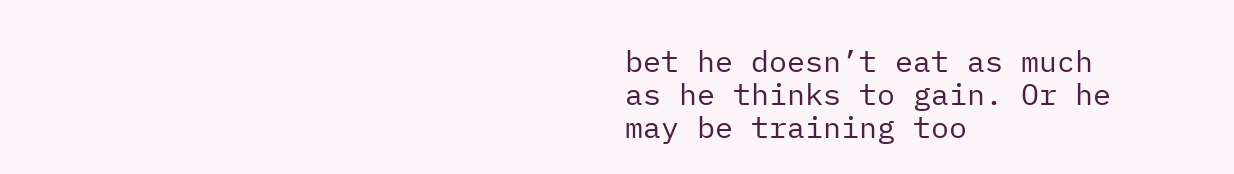bet he doesn’t eat as much as he thinks to gain. Or he may be training too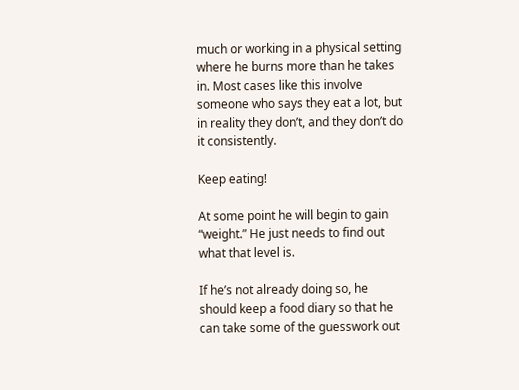much or working in a physical setting where he burns more than he takes in. Most cases like this involve someone who says they eat a lot, but in reality they don’t, and they don’t do it consistently.

Keep eating!

At some point he will begin to gain “weight.” He just needs to find out what that level is.

If he’s not already doing so, he should keep a food diary so that he can take some of the guesswork out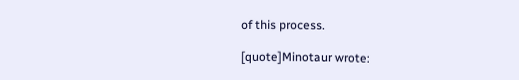of this process.

[quote]Minotaur wrote: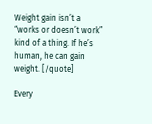Weight gain isn’t a “works or doesn’t work” kind of a thing. If he’s human, he can gain weight. [/quote]

Every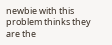newbie with this problem thinks they are the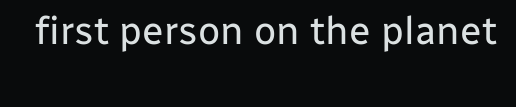first person on the planet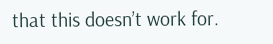that this doesn’t work for.